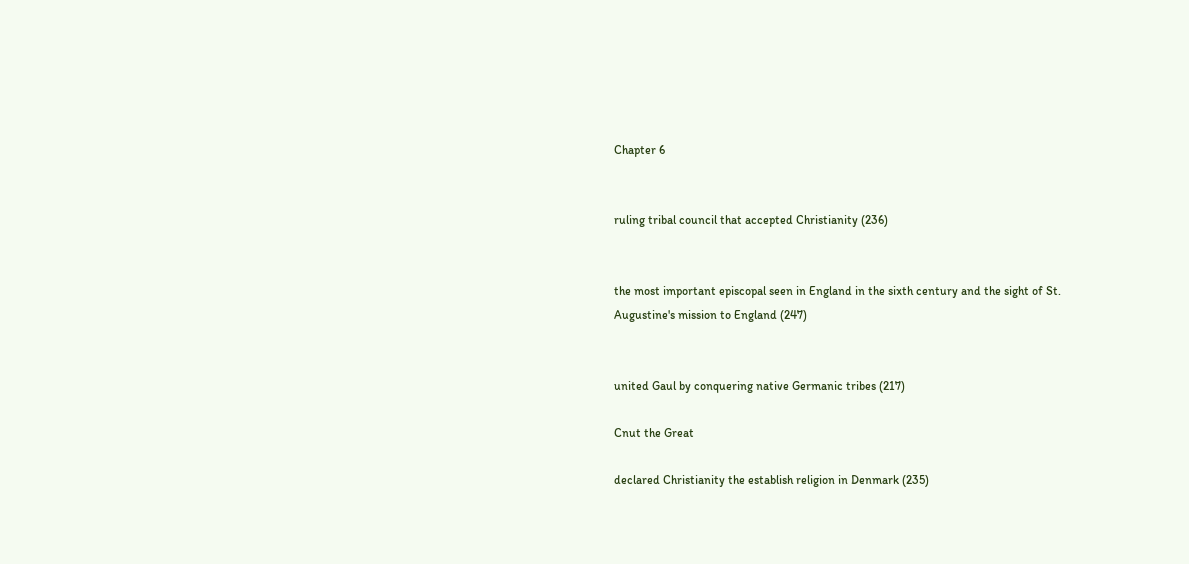Chapter 6


ruling tribal council that accepted Christianity (236)


the most important episcopal seen in England in the sixth century and the sight of St. Augustine's mission to England (247)


united Gaul by conquering native Germanic tribes (217)

Cnut the Great

declared Christianity the establish religion in Denmark (235)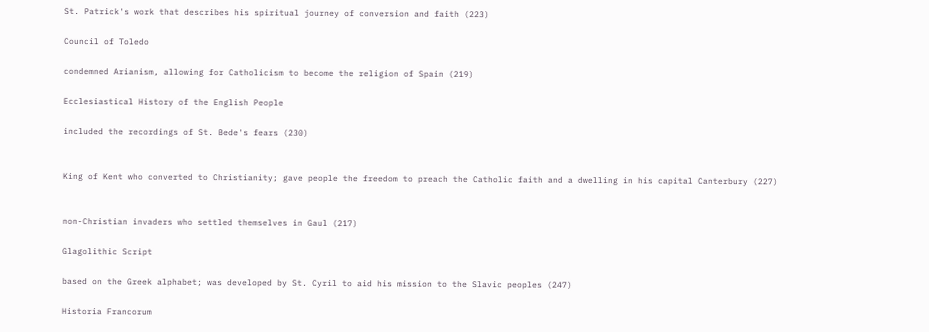St. Patrick's work that describes his spiritual journey of conversion and faith (223)

Council of Toledo

condemned Arianism, allowing for Catholicism to become the religion of Spain (219)

Ecclesiastical History of the English People

included the recordings of St. Bede's fears (230)


King of Kent who converted to Christianity; gave people the freedom to preach the Catholic faith and a dwelling in his capital Canterbury (227)


non-Christian invaders who settled themselves in Gaul (217)

Glagolithic Script

based on the Greek alphabet; was developed by St. Cyril to aid his mission to the Slavic peoples (247)

Historia Francorum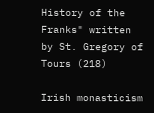History of the Franks" written by St. Gregory of Tours (218)

Irish monasticism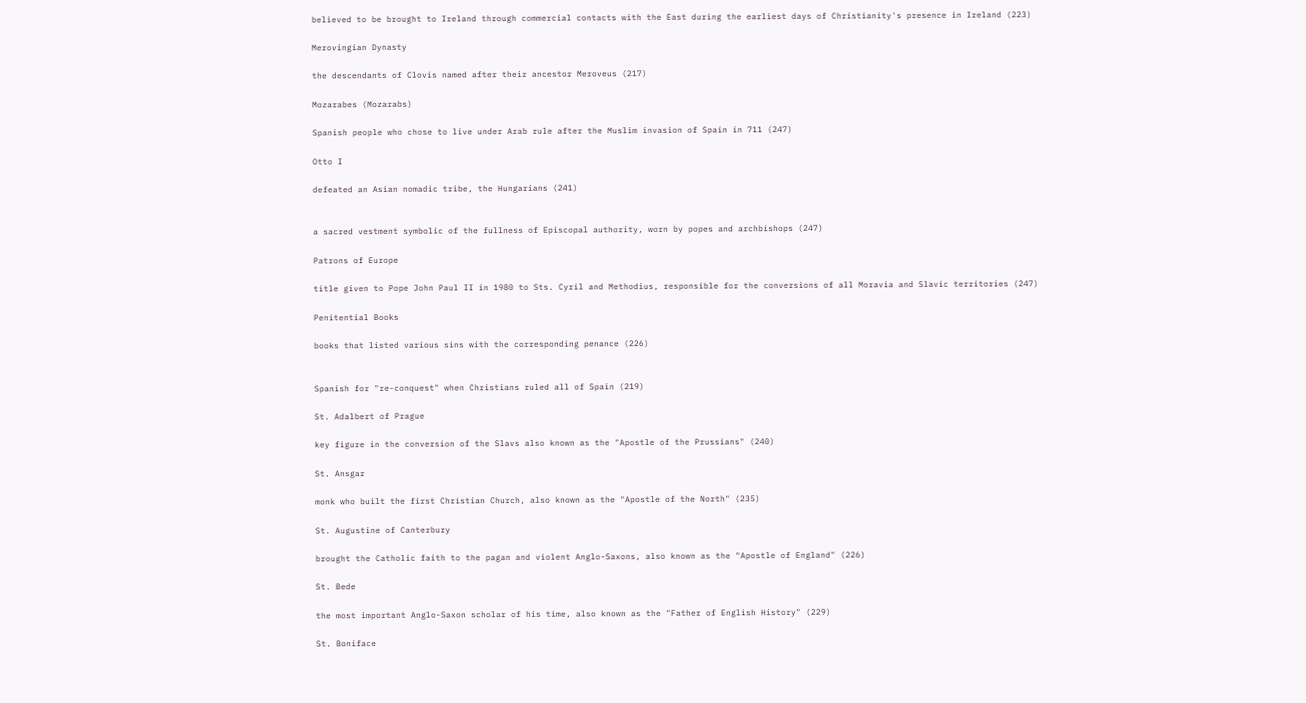believed to be brought to Ireland through commercial contacts with the East during the earliest days of Christianity's presence in Ireland (223)

Merovingian Dynasty

the descendants of Clovis named after their ancestor Meroveus (217)

Mozarabes (Mozarabs)

Spanish people who chose to live under Arab rule after the Muslim invasion of Spain in 711 (247)

Otto I

defeated an Asian nomadic tribe, the Hungarians (241)


a sacred vestment symbolic of the fullness of Episcopal authority, worn by popes and archbishops (247)

Patrons of Europe

title given to Pope John Paul II in 1980 to Sts. Cyril and Methodius, responsible for the conversions of all Moravia and Slavic territories (247)

Penitential Books

books that listed various sins with the corresponding penance (226)


Spanish for "re-conquest" when Christians ruled all of Spain (219)

St. Adalbert of Prague

key figure in the conversion of the Slavs also known as the "Apostle of the Prussians" (240)

St. Ansgar

monk who built the first Christian Church, also known as the "Apostle of the North" (235)

St. Augustine of Canterbury

brought the Catholic faith to the pagan and violent Anglo-Saxons, also known as the "Apostle of England" (226)

St. Bede

the most important Anglo-Saxon scholar of his time, also known as the "Father of English History" (229)

St. Boniface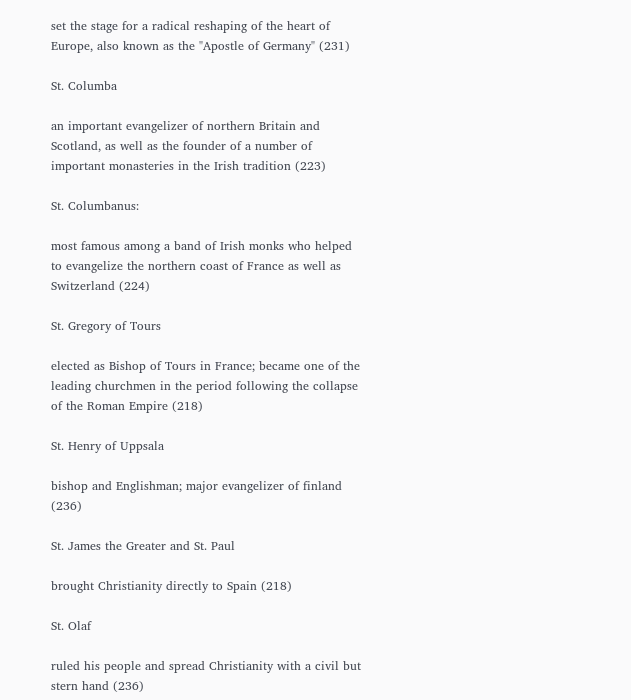set the stage for a radical reshaping of the heart of Europe, also known as the "Apostle of Germany" (231)

St. Columba

an important evangelizer of northern Britain and Scotland, as well as the founder of a number of important monasteries in the Irish tradition (223)

St. Columbanus:

most famous among a band of Irish monks who helped to evangelize the northern coast of France as well as Switzerland (224)

St. Gregory of Tours

elected as Bishop of Tours in France; became one of the leading churchmen in the period following the collapse of the Roman Empire (218)

St. Henry of Uppsala

bishop and Englishman; major evangelizer of finland (236)

St. James the Greater and St. Paul

brought Christianity directly to Spain (218)

St. Olaf

ruled his people and spread Christianity with a civil but stern hand (236)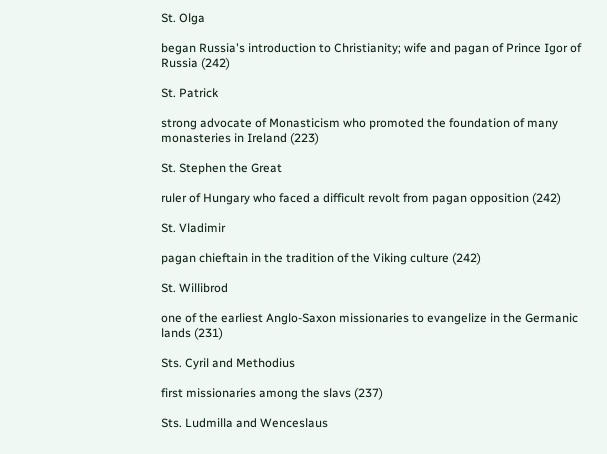St. Olga

began Russia's introduction to Christianity; wife and pagan of Prince Igor of Russia (242)

St. Patrick

strong advocate of Monasticism who promoted the foundation of many monasteries in Ireland (223)

St. Stephen the Great

ruler of Hungary who faced a difficult revolt from pagan opposition (242)

St. Vladimir

pagan chieftain in the tradition of the Viking culture (242)

St. Willibrod

one of the earliest Anglo-Saxon missionaries to evangelize in the Germanic lands (231)

Sts. Cyril and Methodius

first missionaries among the slavs (237)

Sts. Ludmilla and Wenceslaus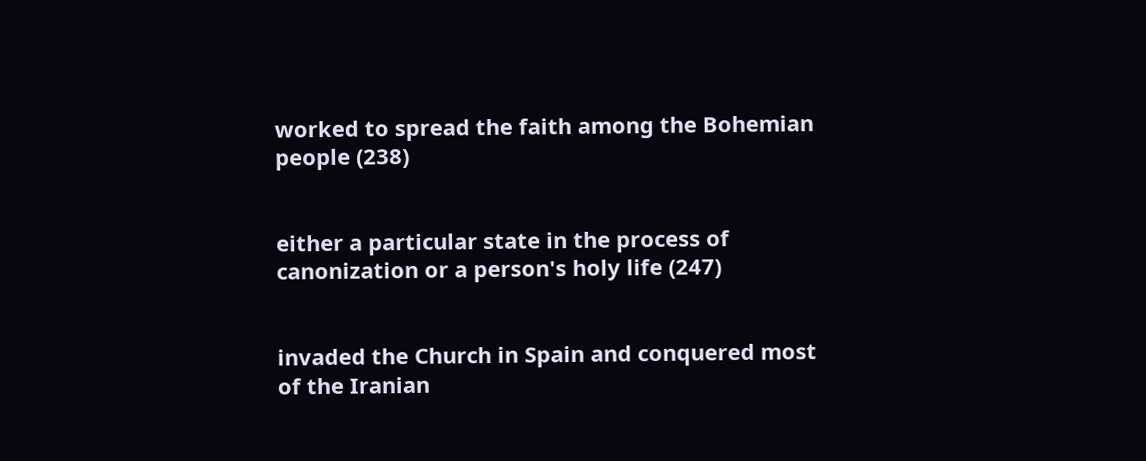worked to spread the faith among the Bohemian people (238)


either a particular state in the process of canonization or a person's holy life (247)


invaded the Church in Spain and conquered most of the Iranian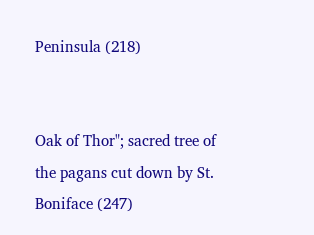Peninsula (218)


Oak of Thor"; sacred tree of the pagans cut down by St. Boniface (247)